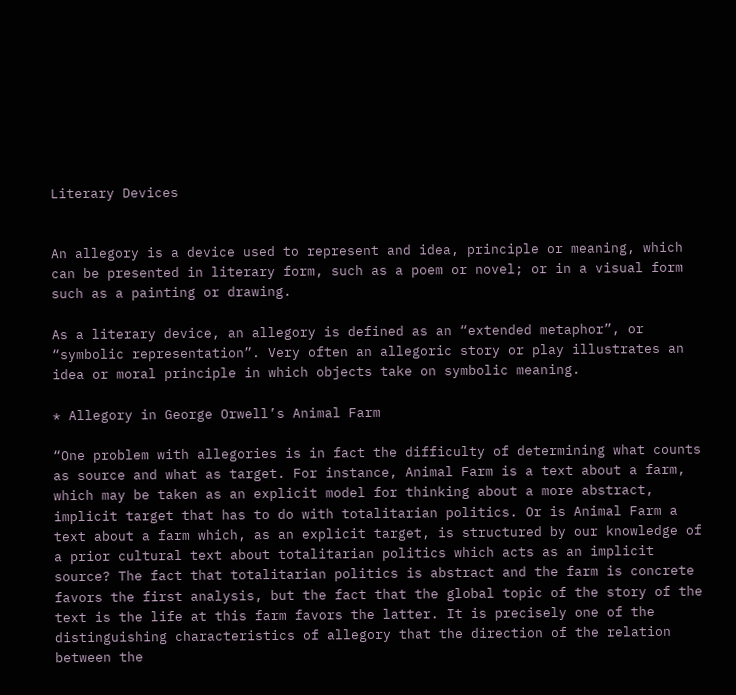Literary Devices


An allegory is a device used to represent and idea, principle or meaning, which can be presented in literary form, such as a poem or novel; or in a visual form such as a painting or drawing.

As a literary device, an allegory is defined as an “extended metaphor”, or “symbolic representation”. Very often an allegoric story or play illustrates an idea or moral principle in which objects take on symbolic meaning.

* Allegory in George Orwell’s Animal Farm

“One problem with allegories is in fact the difficulty of determining what counts as source and what as target. For instance, Animal Farm is a text about a farm, which may be taken as an explicit model for thinking about a more abstract, implicit target that has to do with totalitarian politics. Or is Animal Farm a text about a farm which, as an explicit target, is structured by our knowledge of a prior cultural text about totalitarian politics which acts as an implicit source? The fact that totalitarian politics is abstract and the farm is concrete favors the first analysis, but the fact that the global topic of the story of the text is the life at this farm favors the latter. It is precisely one of the distinguishing characteristics of allegory that the direction of the relation between the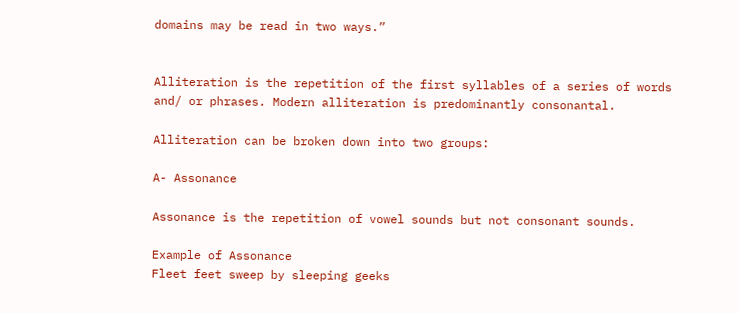domains may be read in two ways.”


Alliteration is the repetition of the first syllables of a series of words and/ or phrases. Modern alliteration is predominantly consonantal.

Alliteration can be broken down into two groups:

A- Assonance

Assonance is the repetition of vowel sounds but not consonant sounds.

Example of Assonance
Fleet feet sweep by sleeping geeks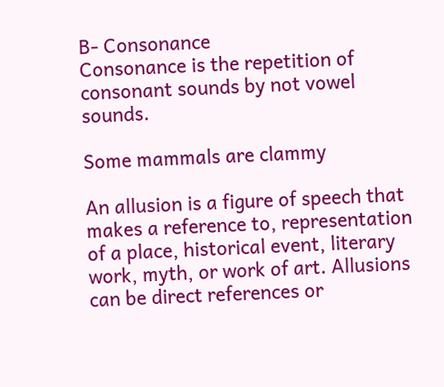B- Consonance
Consonance is the repetition of consonant sounds by not vowel sounds.

Some mammals are clammy

An allusion is a figure of speech that makes a reference to, representation of a place, historical event, literary work, myth, or work of art. Allusions can be direct references or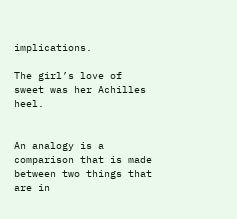implications.

The girl’s love of sweet was her Achilles heel.


An analogy is a comparison that is made between two things that are in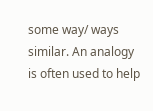some way/ ways similar. An analogy is often used to help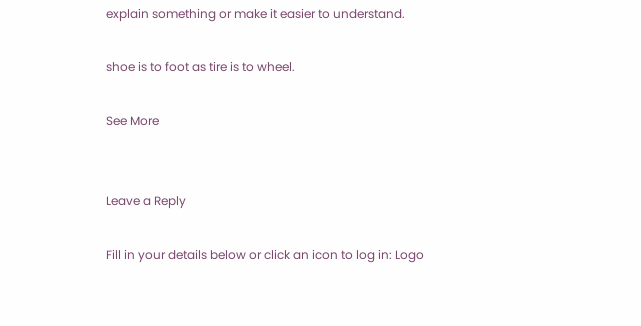explain something or make it easier to understand.

shoe is to foot as tire is to wheel.

See More


Leave a Reply

Fill in your details below or click an icon to log in: Logo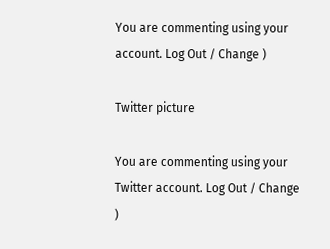You are commenting using your account. Log Out / Change )

Twitter picture

You are commenting using your Twitter account. Log Out / Change )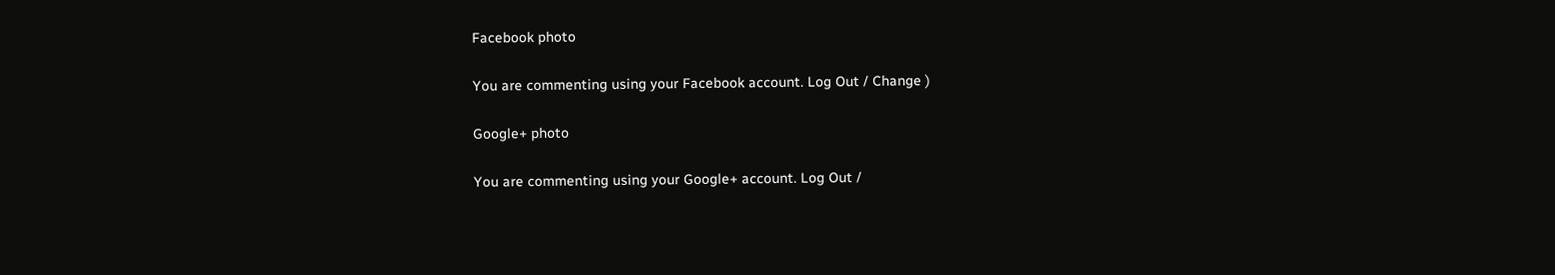Facebook photo

You are commenting using your Facebook account. Log Out / Change )

Google+ photo

You are commenting using your Google+ account. Log Out /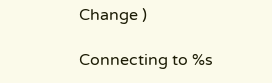Change )

Connecting to %s